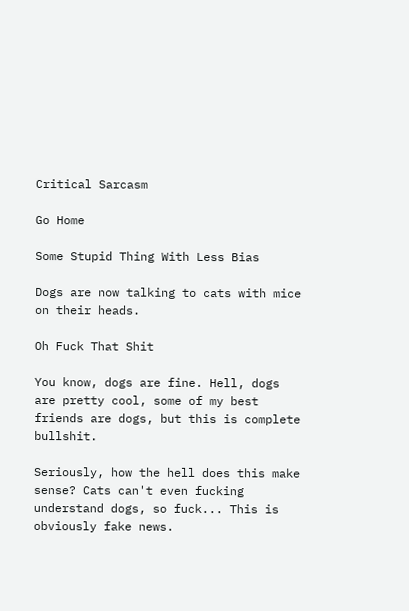Critical Sarcasm

Go Home

Some Stupid Thing With Less Bias

Dogs are now talking to cats with mice on their heads.

Oh Fuck That Shit

You know, dogs are fine. Hell, dogs are pretty cool, some of my best friends are dogs, but this is complete bullshit.

Seriously, how the hell does this make sense? Cats can't even fucking understand dogs, so fuck... This is obviously fake news.